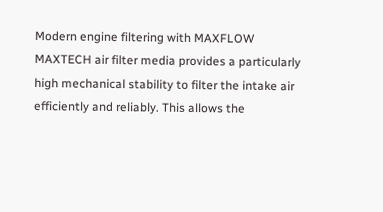Modern engine filtering with MAXFLOW MAXTECH air filter media provides a particularly high mechanical stability to filter the intake air efficiently and reliably. This allows the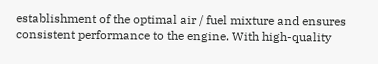establishment of the optimal air / fuel mixture and ensures consistent performance to the engine. With high-quality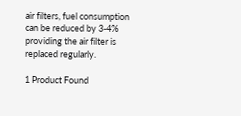air filters, fuel consumption can be reduced by 3-4% providing the air filter is replaced regularly.

1 Product Found